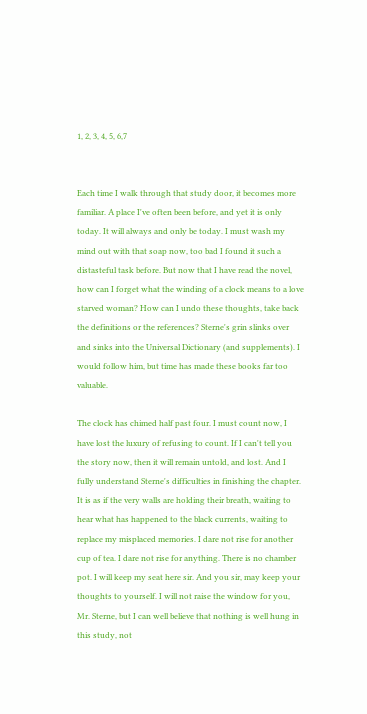1, 2, 3, 4, 5, 6,7


Each time I walk through that study door, it becomes more familiar. A place I've often been before, and yet it is only today. It will always and only be today. I must wash my mind out with that soap now, too bad I found it such a distasteful task before. But now that I have read the novel, how can I forget what the winding of a clock means to a love starved woman? How can I undo these thoughts, take back the definitions or the references? Sterne's grin slinks over and sinks into the Universal Dictionary (and supplements). I would follow him, but time has made these books far too valuable.

The clock has chimed half past four. I must count now, I have lost the luxury of refusing to count. If I can't tell you the story now, then it will remain untold, and lost. And I fully understand Sterne's difficulties in finishing the chapter. It is as if the very walls are holding their breath, waiting to hear what has happened to the black currents, waiting to replace my misplaced memories. I dare not rise for another cup of tea. I dare not rise for anything. There is no chamber pot. I will keep my seat here sir. And you sir, may keep your thoughts to yourself. I will not raise the window for you, Mr. Sterne, but I can well believe that nothing is well hung in this study, not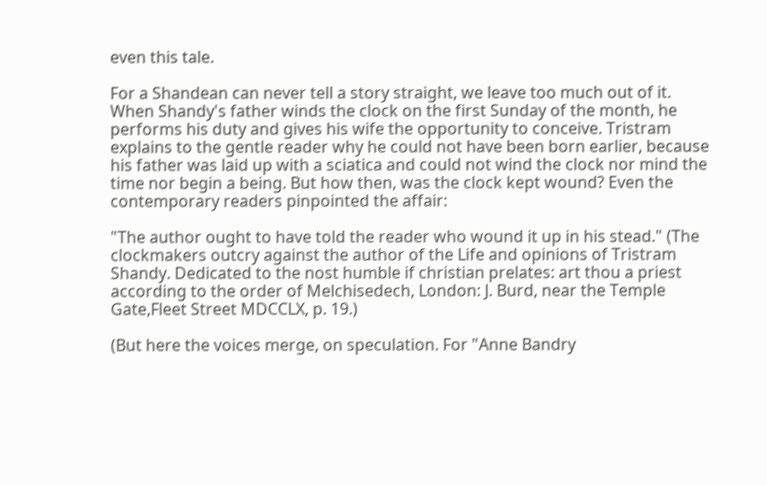even this tale.

For a Shandean can never tell a story straight, we leave too much out of it. When Shandy's father winds the clock on the first Sunday of the month, he performs his duty and gives his wife the opportunity to conceive. Tristram explains to the gentle reader why he could not have been born earlier, because his father was laid up with a sciatica and could not wind the clock nor mind the time nor begin a being. But how then, was the clock kept wound? Even the contemporary readers pinpointed the affair:

"The author ought to have told the reader who wound it up in his stead." (The clockmakers outcry against the author of the Life and opinions of Tristram Shandy. Dedicated to the nost humble if christian prelates: art thou a priest according to the order of Melchisedech, London: J. Burd, near the Temple Gate,Fleet Street MDCCLX, p. 19.)

(But here the voices merge, on speculation. For "Anne Bandry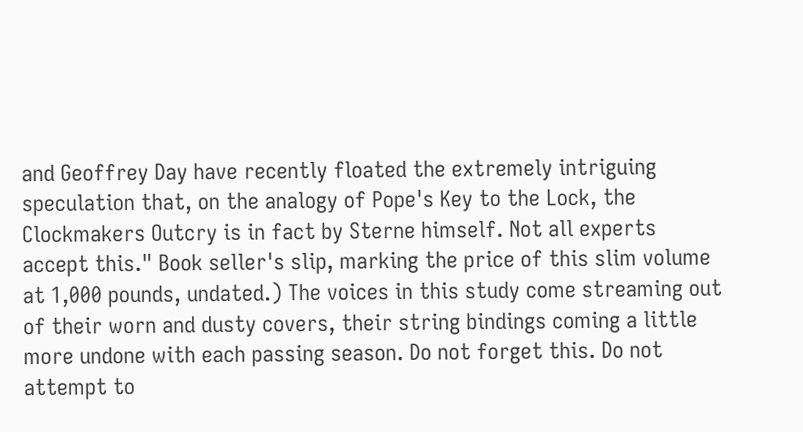and Geoffrey Day have recently floated the extremely intriguing speculation that, on the analogy of Pope's Key to the Lock, the Clockmakers Outcry is in fact by Sterne himself. Not all experts accept this." Book seller's slip, marking the price of this slim volume at 1,000 pounds, undated.) The voices in this study come streaming out of their worn and dusty covers, their string bindings coming a little more undone with each passing season. Do not forget this. Do not attempt to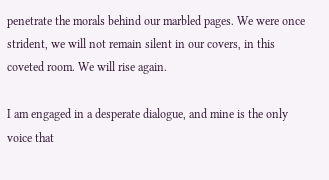penetrate the morals behind our marbled pages. We were once strident, we will not remain silent in our covers, in this coveted room. We will rise again.

I am engaged in a desperate dialogue, and mine is the only voice that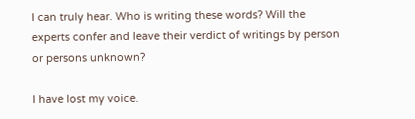I can truly hear. Who is writing these words? Will the experts confer and leave their verdict of writings by person or persons unknown?

I have lost my voice.